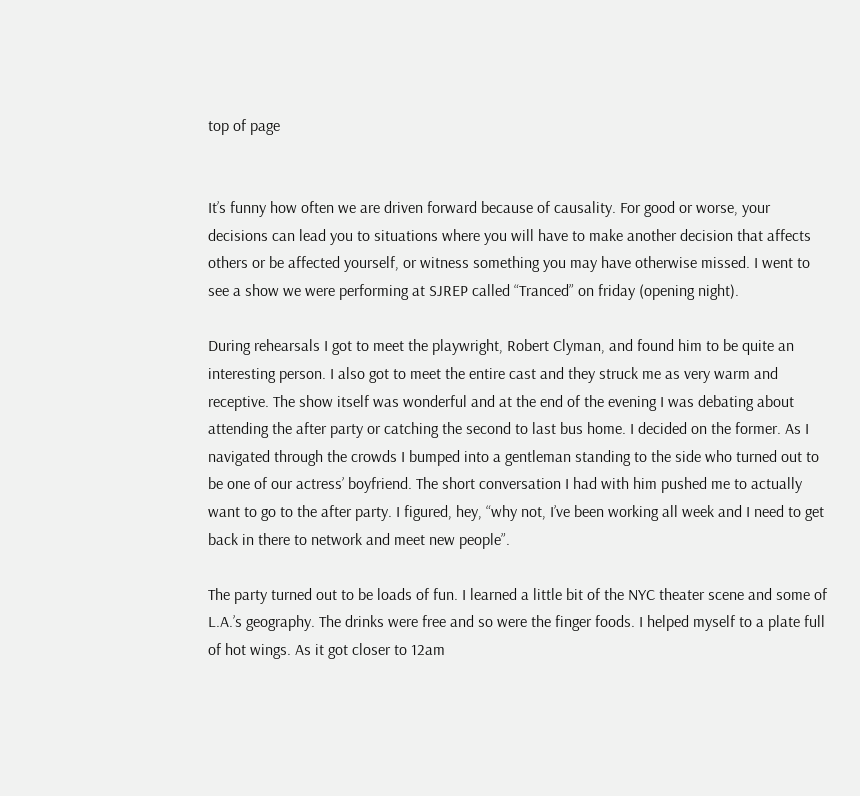top of page


It’s funny how often we are driven forward because of causality. For good or worse, your decisions can lead you to situations where you will have to make another decision that affects others or be affected yourself, or witness something you may have otherwise missed. I went to see a show we were performing at SJREP called “Tranced” on friday (opening night).

During rehearsals I got to meet the playwright, Robert Clyman, and found him to be quite an interesting person. I also got to meet the entire cast and they struck me as very warm and receptive. The show itself was wonderful and at the end of the evening I was debating about attending the after party or catching the second to last bus home. I decided on the former. As I navigated through the crowds I bumped into a gentleman standing to the side who turned out to be one of our actress’ boyfriend. The short conversation I had with him pushed me to actually want to go to the after party. I figured, hey, “why not, I’ve been working all week and I need to get back in there to network and meet new people”.

The party turned out to be loads of fun. I learned a little bit of the NYC theater scene and some of L.A.’s geography. The drinks were free and so were the finger foods. I helped myself to a plate full of hot wings. As it got closer to 12am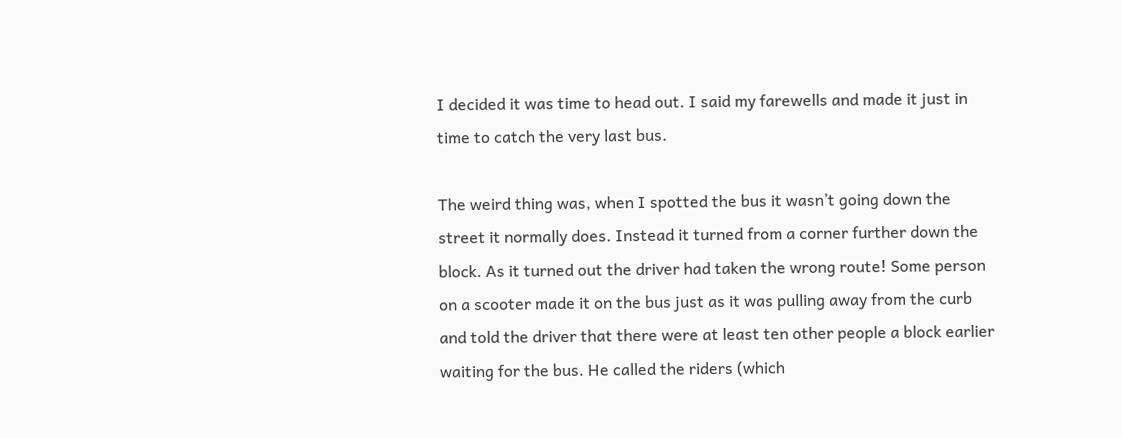I decided it was time to head out. I said my farewells and made it just in time to catch the very last bus.

The weird thing was, when I spotted the bus it wasn’t going down the street it normally does. Instead it turned from a corner further down the block. As it turned out the driver had taken the wrong route! Some person on a scooter made it on the bus just as it was pulling away from the curb and told the driver that there were at least ten other people a block earlier waiting for the bus. He called the riders (which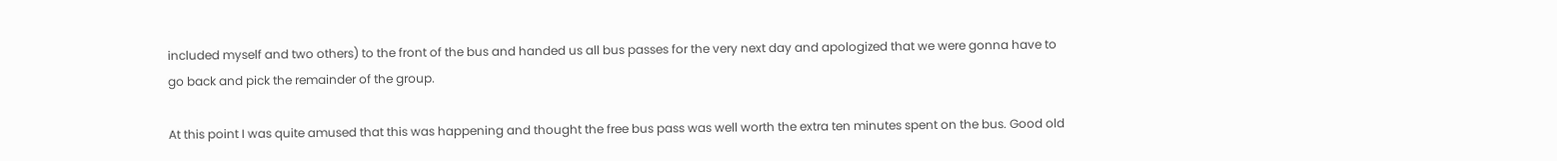included myself and two others) to the front of the bus and handed us all bus passes for the very next day and apologized that we were gonna have to go back and pick the remainder of the group.

At this point I was quite amused that this was happening and thought the free bus pass was well worth the extra ten minutes spent on the bus. Good old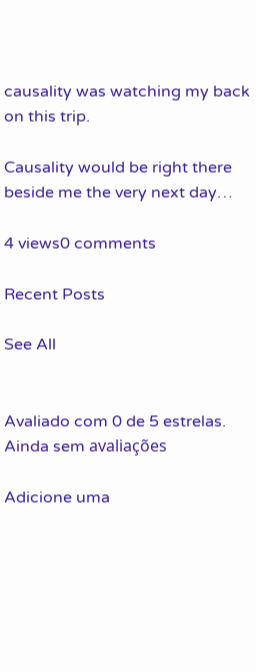causality was watching my back on this trip.

Causality would be right there beside me the very next day…

4 views0 comments

Recent Posts

See All


Avaliado com 0 de 5 estrelas.
Ainda sem avaliações

Adicione uma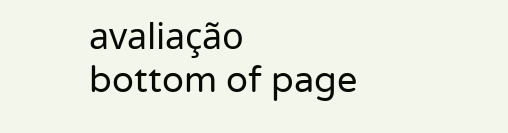avaliação
bottom of page